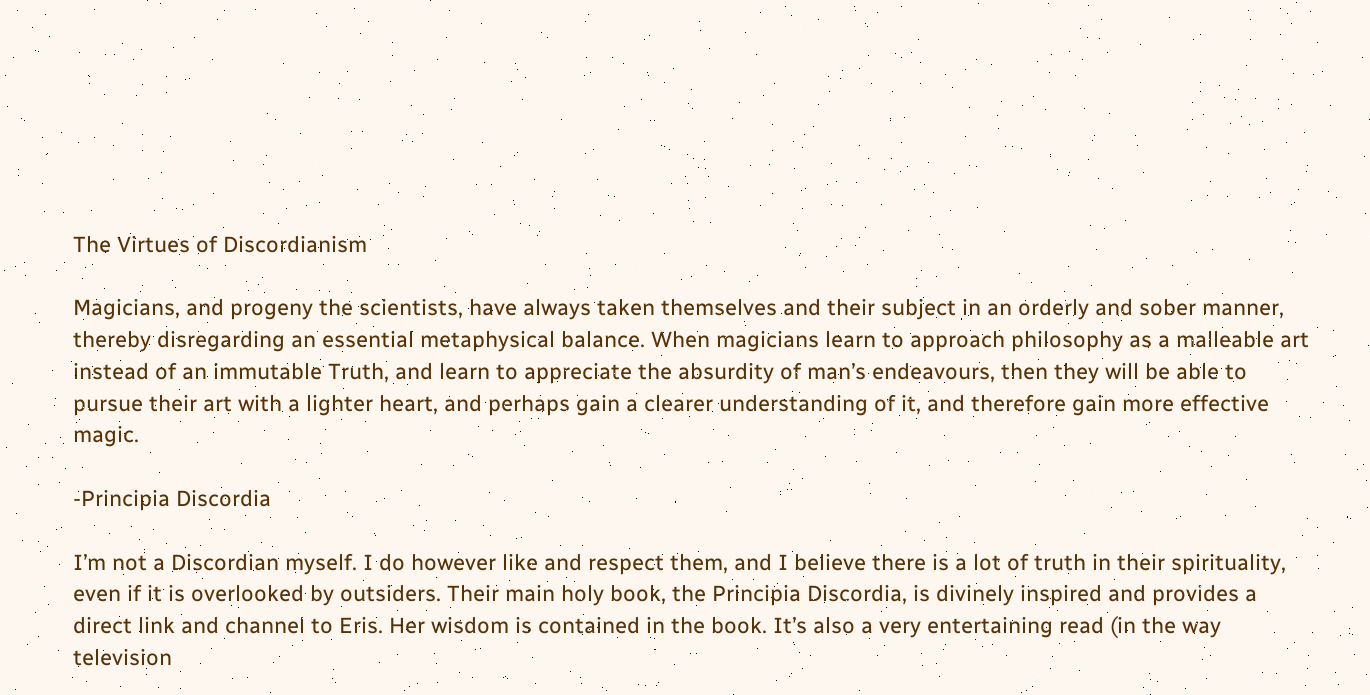The Virtues of Discordianism

Magicians, and progeny the scientists, have always taken themselves and their subject in an orderly and sober manner, thereby disregarding an essential metaphysical balance. When magicians learn to approach philosophy as a malleable art instead of an immutable Truth, and learn to appreciate the absurdity of man’s endeavours, then they will be able to pursue their art with a lighter heart, and perhaps gain a clearer understanding of it, and therefore gain more effective magic.

-Principia Discordia

I’m not a Discordian myself. I do however like and respect them, and I believe there is a lot of truth in their spirituality, even if it is overlooked by outsiders. Their main holy book, the Principia Discordia, is divinely inspired and provides a direct link and channel to Eris. Her wisdom is contained in the book. It’s also a very entertaining read (in the way television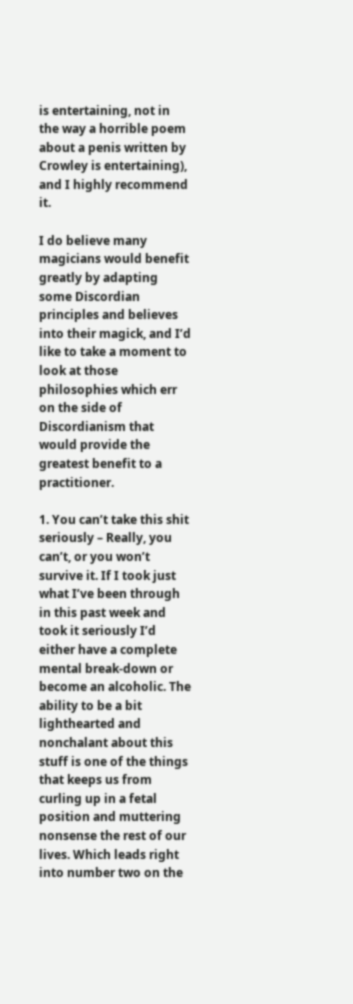is entertaining, not in the way a horrible poem about a penis written by Crowley is entertaining), and I highly recommend it.

I do believe many magicians would benefit greatly by adapting some Discordian principles and believes into their magick, and I’d like to take a moment to look at those philosophies which err on the side of Discordianism that would provide the greatest benefit to a practitioner.

1. You can’t take this shit seriously – Really, you can’t, or you won’t survive it. If I took just what I’ve been through in this past week and took it seriously I’d either have a complete mental break-down or become an alcoholic. The ability to be a bit lighthearted and nonchalant about this stuff is one of the things that keeps us from curling up in a fetal position and muttering nonsense the rest of our lives. Which leads right into number two on the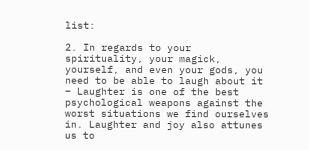list:

2. In regards to your spirituality, your magick, yourself, and even your gods, you need to be able to laugh about it – Laughter is one of the best psychological weapons against the worst situations we find ourselves in. Laughter and joy also attunes us to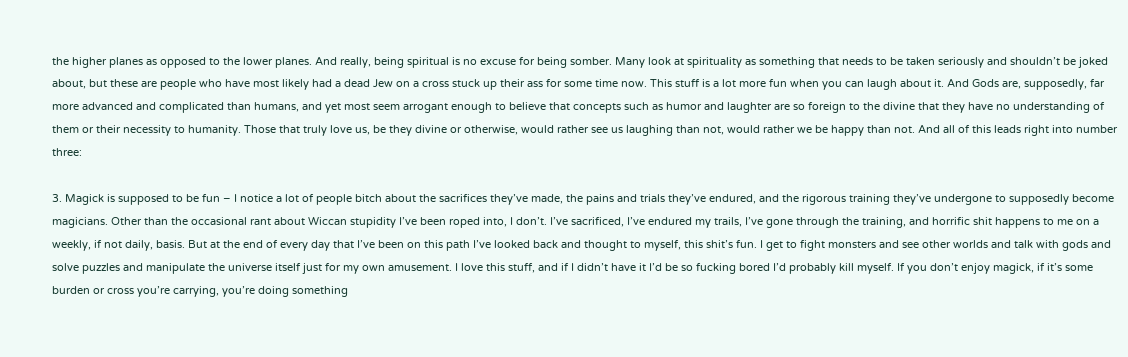the higher planes as opposed to the lower planes. And really, being spiritual is no excuse for being somber. Many look at spirituality as something that needs to be taken seriously and shouldn’t be joked about, but these are people who have most likely had a dead Jew on a cross stuck up their ass for some time now. This stuff is a lot more fun when you can laugh about it. And Gods are, supposedly, far more advanced and complicated than humans, and yet most seem arrogant enough to believe that concepts such as humor and laughter are so foreign to the divine that they have no understanding of them or their necessity to humanity. Those that truly love us, be they divine or otherwise, would rather see us laughing than not, would rather we be happy than not. And all of this leads right into number three:

3. Magick is supposed to be fun – I notice a lot of people bitch about the sacrifices they’ve made, the pains and trials they’ve endured, and the rigorous training they’ve undergone to supposedly become magicians. Other than the occasional rant about Wiccan stupidity I’ve been roped into, I don’t. I’ve sacrificed, I’ve endured my trails, I’ve gone through the training, and horrific shit happens to me on a weekly, if not daily, basis. But at the end of every day that I’ve been on this path I’ve looked back and thought to myself, this shit’s fun. I get to fight monsters and see other worlds and talk with gods and solve puzzles and manipulate the universe itself just for my own amusement. I love this stuff, and if I didn’t have it I’d be so fucking bored I’d probably kill myself. If you don’t enjoy magick, if it’s some burden or cross you’re carrying, you’re doing something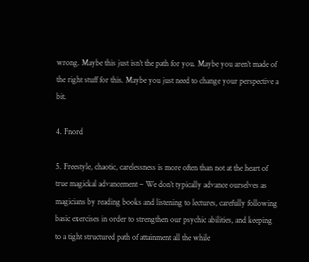wrong. Maybe this just isn’t the path for you. Maybe you aren’t made of the right stuff for this. Maybe you just need to change your perspective a bit.

4. Fnord

5. Freestyle, chaotic, carelessness is more often than not at the heart of true magickal advancement – We don’t typically advance ourselves as magicians by reading books and listening to lectures, carefully following basic exercises in order to strengthen our psychic abilities, and keeping to a tight structured path of attainment all the while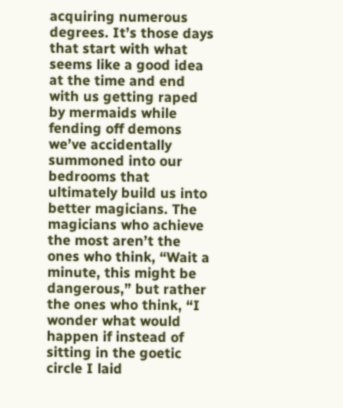acquiring numerous degrees. It’s those days that start with what seems like a good idea at the time and end with us getting raped by mermaids while fending off demons we’ve accidentally summoned into our bedrooms that ultimately build us into better magicians. The magicians who achieve the most aren’t the ones who think, “Wait a minute, this might be dangerous,” but rather the ones who think, “I wonder what would happen if instead of sitting in the goetic circle I laid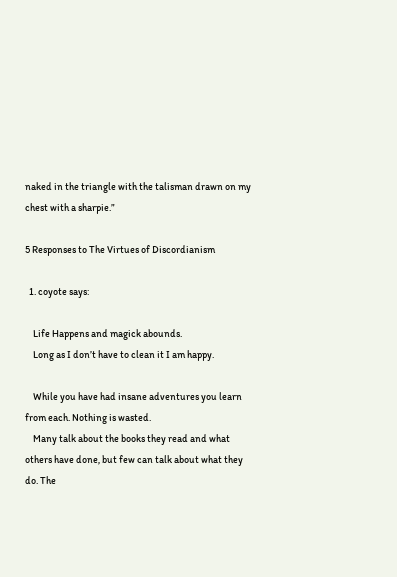naked in the triangle with the talisman drawn on my chest with a sharpie.”

5 Responses to The Virtues of Discordianism

  1. coyote says:

    Life Happens and magick abounds.
    Long as I don’t have to clean it I am happy.

    While you have had insane adventures you learn from each. Nothing is wasted.
    Many talk about the books they read and what others have done, but few can talk about what they do. The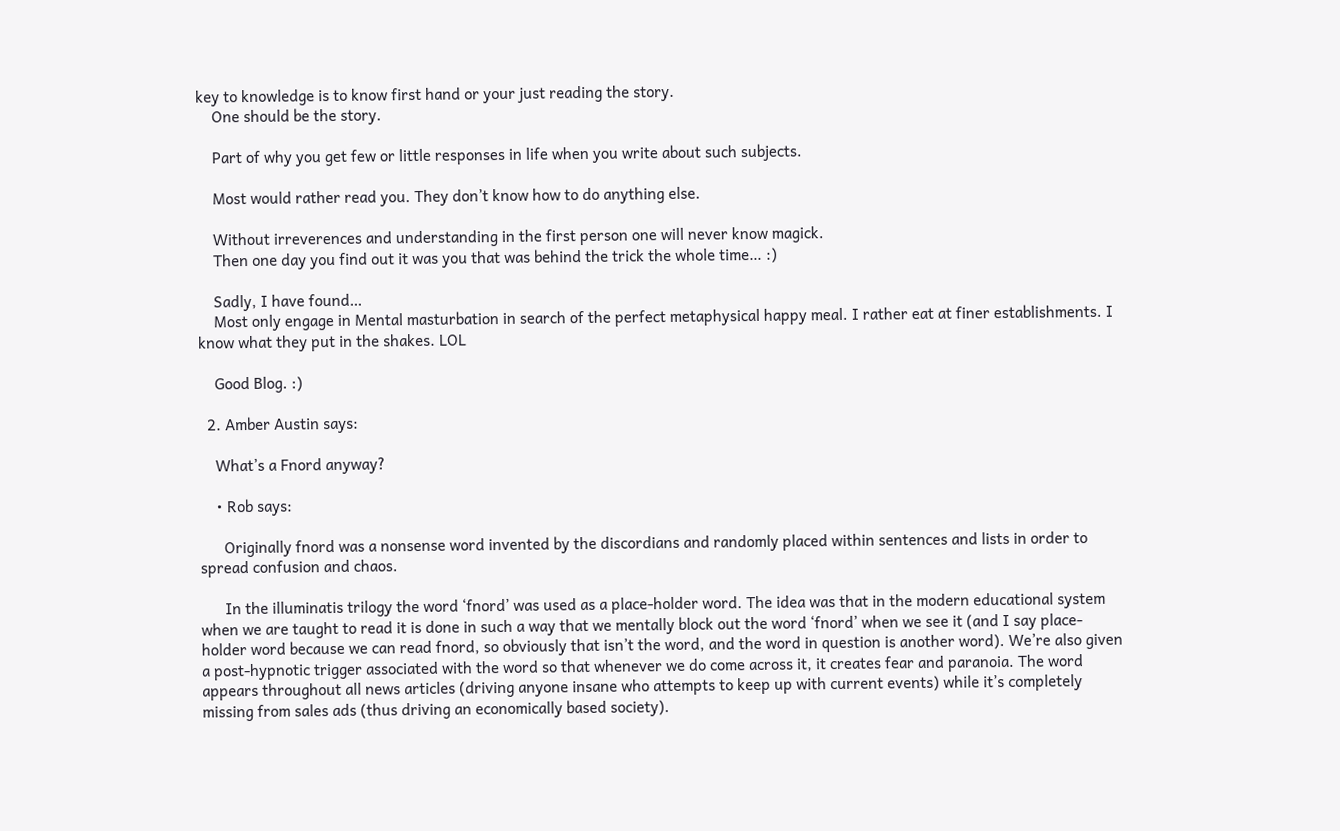key to knowledge is to know first hand or your just reading the story.
    One should be the story.

    Part of why you get few or little responses in life when you write about such subjects.

    Most would rather read you. They don’t know how to do anything else.

    Without irreverences and understanding in the first person one will never know magick.
    Then one day you find out it was you that was behind the trick the whole time… :)

    Sadly, I have found…
    Most only engage in Mental masturbation in search of the perfect metaphysical happy meal. I rather eat at finer establishments. I know what they put in the shakes. LOL

    Good Blog. :)

  2. Amber Austin says:

    What’s a Fnord anyway?

    • Rob says:

      Originally fnord was a nonsense word invented by the discordians and randomly placed within sentences and lists in order to spread confusion and chaos.

      In the illuminatis trilogy the word ‘fnord’ was used as a place-holder word. The idea was that in the modern educational system when we are taught to read it is done in such a way that we mentally block out the word ‘fnord’ when we see it (and I say place-holder word because we can read fnord, so obviously that isn’t the word, and the word in question is another word). We’re also given a post-hypnotic trigger associated with the word so that whenever we do come across it, it creates fear and paranoia. The word appears throughout all news articles (driving anyone insane who attempts to keep up with current events) while it’s completely missing from sales ads (thus driving an economically based society).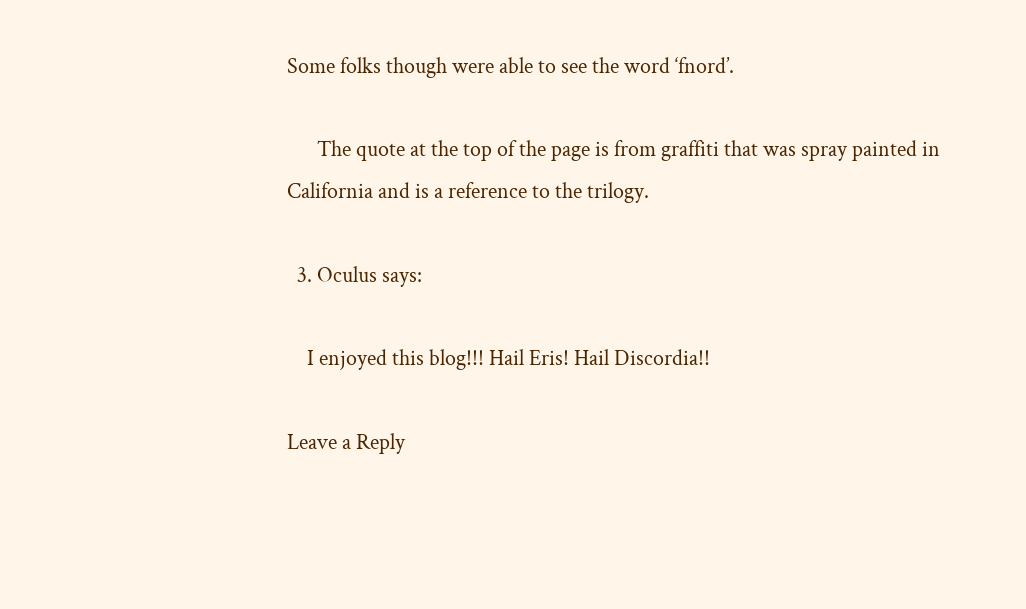Some folks though were able to see the word ‘fnord’.

      The quote at the top of the page is from graffiti that was spray painted in California and is a reference to the trilogy.

  3. Oculus says:

    I enjoyed this blog!!! Hail Eris! Hail Discordia!!

Leave a Reply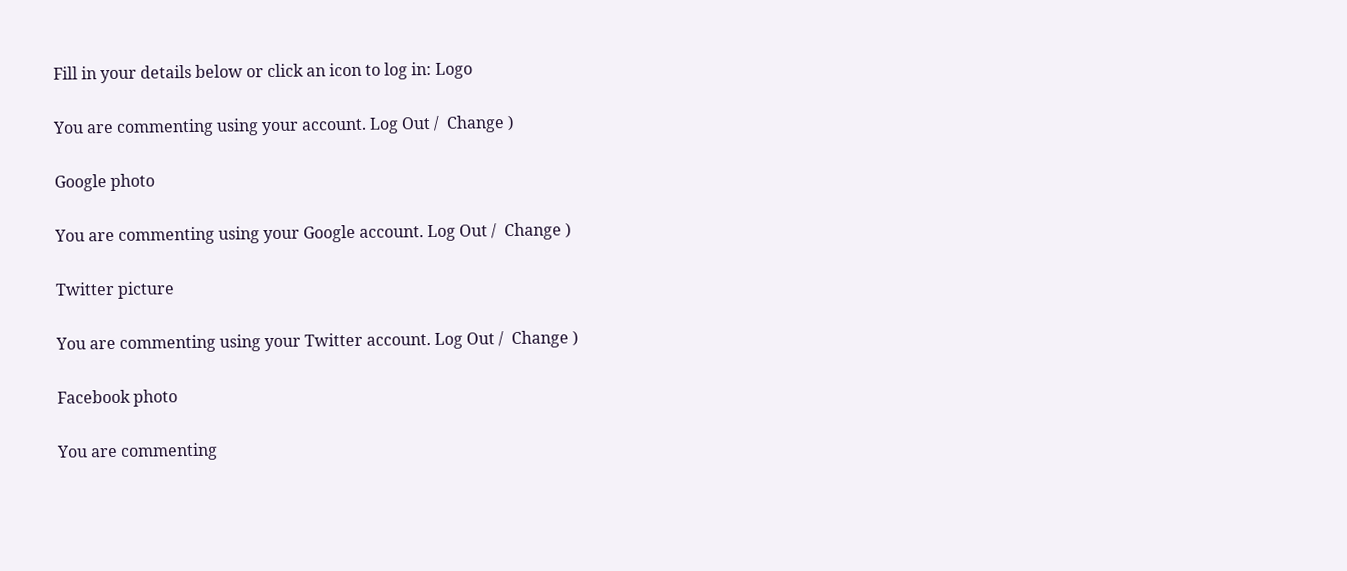Fill in your details below or click an icon to log in: Logo

You are commenting using your account. Log Out /  Change )

Google photo

You are commenting using your Google account. Log Out /  Change )

Twitter picture

You are commenting using your Twitter account. Log Out /  Change )

Facebook photo

You are commenting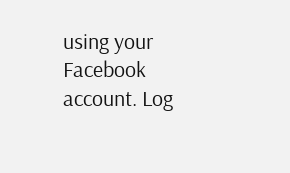using your Facebook account. Log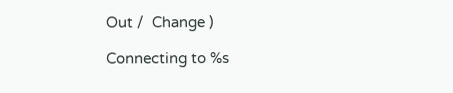Out /  Change )

Connecting to %s